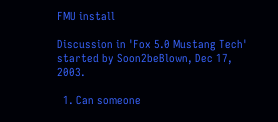FMU install

Discussion in 'Fox 5.0 Mustang Tech' started by Soon2beBlown, Dec 17, 2003.

  1. Can someone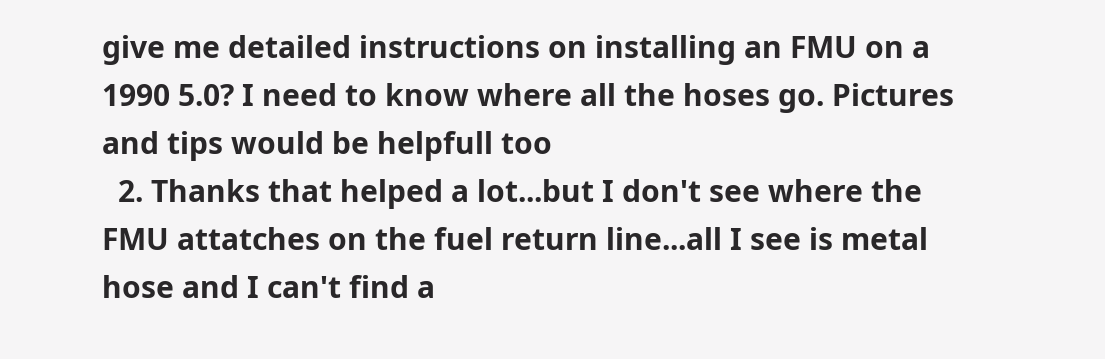give me detailed instructions on installing an FMU on a 1990 5.0? I need to know where all the hoses go. Pictures and tips would be helpfull too
  2. Thanks that helped a lot...but I don't see where the FMU attatches on the fuel return line...all I see is metal hose and I can't find a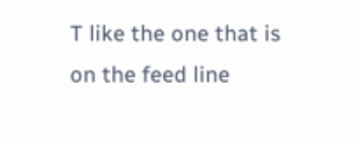T like the one that is on the feed line